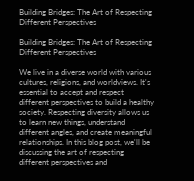Building Bridges: The Art of Respecting Different Perspectives

Building Bridges: The Art of Respecting Different Perspectives

We live in a diverse world with various cultures, religions, and worldviews. It's essential to accept and respect different perspectives to build a healthy society. Respecting diversity allows us to learn new things, understand different angles, and create meaningful relationships. In this blog post, we'll be discussing the art of respecting different perspectives and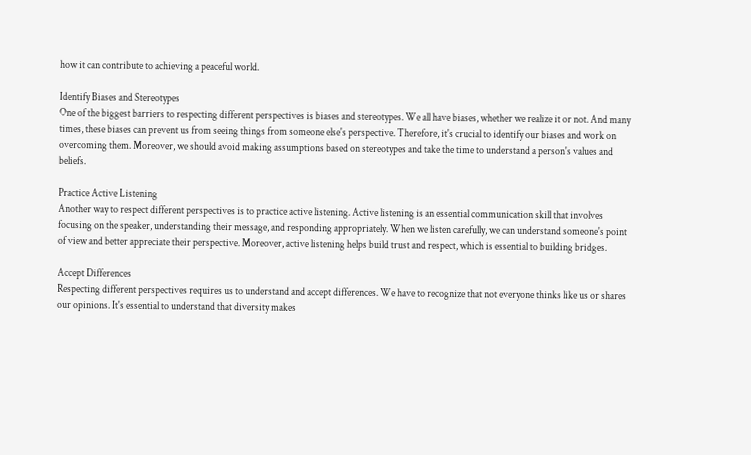how it can contribute to achieving a peaceful world.

Identify Biases and Stereotypes
One of the biggest barriers to respecting different perspectives is biases and stereotypes. We all have biases, whether we realize it or not. And many times, these biases can prevent us from seeing things from someone else's perspective. Therefore, it's crucial to identify our biases and work on overcoming them. Moreover, we should avoid making assumptions based on stereotypes and take the time to understand a person's values and beliefs.

Practice Active Listening
Another way to respect different perspectives is to practice active listening. Active listening is an essential communication skill that involves focusing on the speaker, understanding their message, and responding appropriately. When we listen carefully, we can understand someone's point of view and better appreciate their perspective. Moreover, active listening helps build trust and respect, which is essential to building bridges.

Accept Differences
Respecting different perspectives requires us to understand and accept differences. We have to recognize that not everyone thinks like us or shares our opinions. It's essential to understand that diversity makes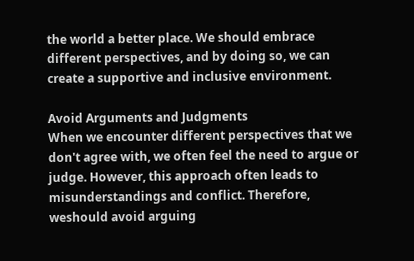the world a better place. We should embrace different perspectives, and by doing so, we can create a supportive and inclusive environment.

Avoid Arguments and Judgments
When we encounter different perspectives that we don't agree with, we often feel the need to argue or judge. However, this approach often leads to misunderstandings and conflict. Therefore, weshould avoid arguing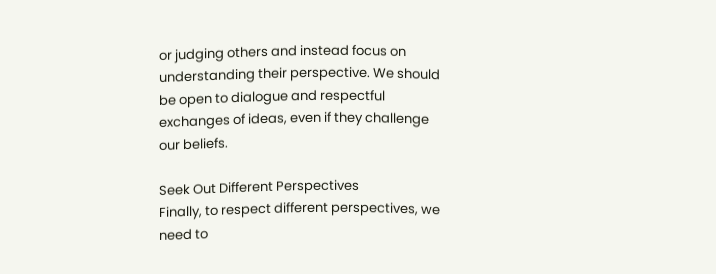or judging others and instead focus on understanding their perspective. We should be open to dialogue and respectful exchanges of ideas, even if they challenge our beliefs.

Seek Out Different Perspectives
Finally, to respect different perspectives, we need to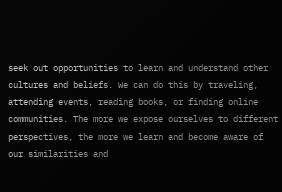seek out opportunities to learn and understand other cultures and beliefs. We can do this by traveling, attending events, reading books, or finding online communities. The more we expose ourselves to different perspectives, the more we learn and become aware of our similarities and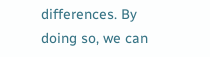differences. By doing so, we can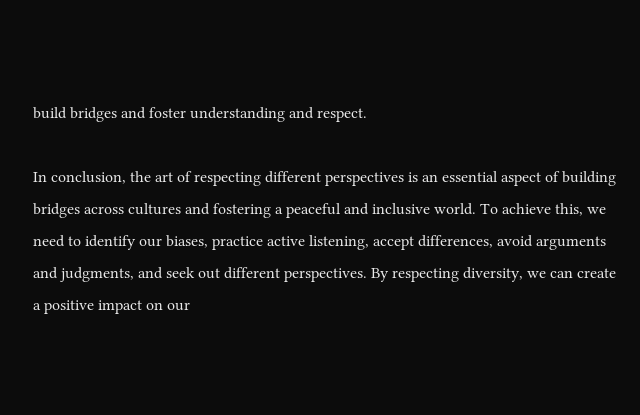build bridges and foster understanding and respect.

In conclusion, the art of respecting different perspectives is an essential aspect of building bridges across cultures and fostering a peaceful and inclusive world. To achieve this, we need to identify our biases, practice active listening, accept differences, avoid arguments and judgments, and seek out different perspectives. By respecting diversity, we can create a positive impact on our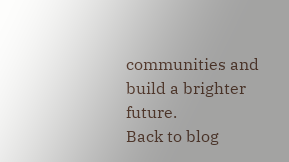communities and build a brighter future.
Back to blog